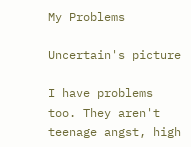My Problems

Uncertain's picture

I have problems too. They aren't teenage angst, high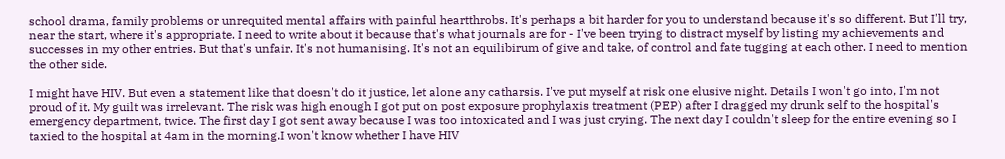school drama, family problems or unrequited mental affairs with painful heartthrobs. It's perhaps a bit harder for you to understand because it's so different. But I'll try, near the start, where it's appropriate. I need to write about it because that's what journals are for - I've been trying to distract myself by listing my achievements and successes in my other entries. But that's unfair. It's not humanising. It's not an equilibirum of give and take, of control and fate tugging at each other. I need to mention the other side.

I might have HIV. But even a statement like that doesn't do it justice, let alone any catharsis. I've put myself at risk one elusive night. Details I won't go into, I'm not proud of it. My guilt was irrelevant. The risk was high enough I got put on post exposure prophylaxis treatment (PEP) after I dragged my drunk self to the hospital's emergency department, twice. The first day I got sent away because I was too intoxicated and I was just crying. The next day I couldn't sleep for the entire evening so I taxied to the hospital at 4am in the morning.I won't know whether I have HIV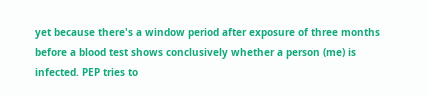yet because there's a window period after exposure of three months before a blood test shows conclusively whether a person (me) is infected. PEP tries to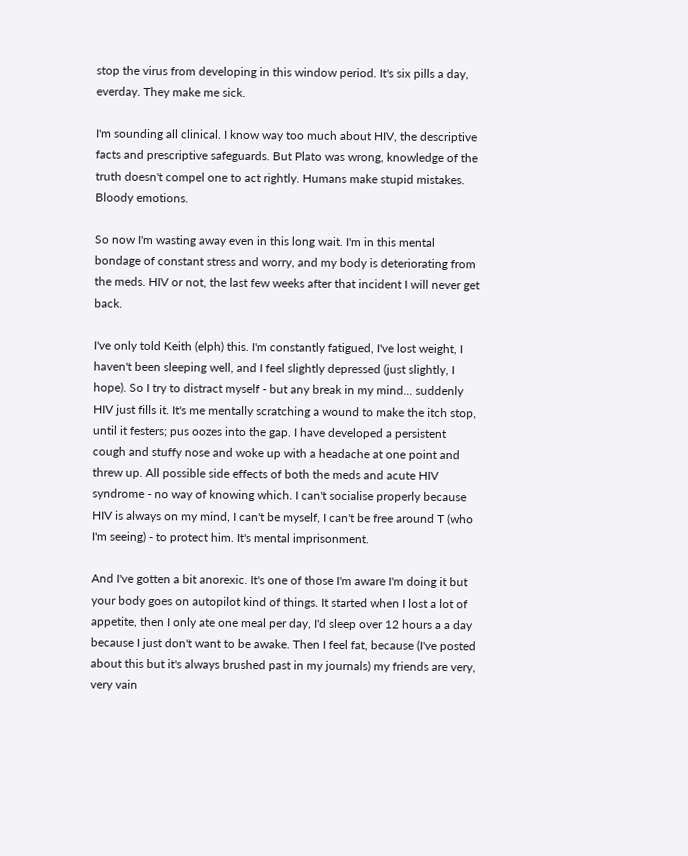stop the virus from developing in this window period. It's six pills a day, everday. They make me sick.

I'm sounding all clinical. I know way too much about HIV, the descriptive facts and prescriptive safeguards. But Plato was wrong, knowledge of the truth doesn't compel one to act rightly. Humans make stupid mistakes. Bloody emotions.

So now I'm wasting away even in this long wait. I'm in this mental bondage of constant stress and worry, and my body is deteriorating from the meds. HIV or not, the last few weeks after that incident I will never get back.

I've only told Keith (elph) this. I'm constantly fatigued, I've lost weight, I haven't been sleeping well, and I feel slightly depressed (just slightly, I hope). So I try to distract myself - but any break in my mind... suddenly HIV just fills it. It's me mentally scratching a wound to make the itch stop, until it festers; pus oozes into the gap. I have developed a persistent cough and stuffy nose and woke up with a headache at one point and threw up. All possible side effects of both the meds and acute HIV syndrome - no way of knowing which. I can't socialise properly because HIV is always on my mind, I can't be myself, I can't be free around T (who I'm seeing) - to protect him. It's mental imprisonment.

And I've gotten a bit anorexic. It's one of those I'm aware I'm doing it but your body goes on autopilot kind of things. It started when I lost a lot of appetite, then I only ate one meal per day, I'd sleep over 12 hours a a day because I just don't want to be awake. Then I feel fat, because (I've posted about this but it's always brushed past in my journals) my friends are very, very vain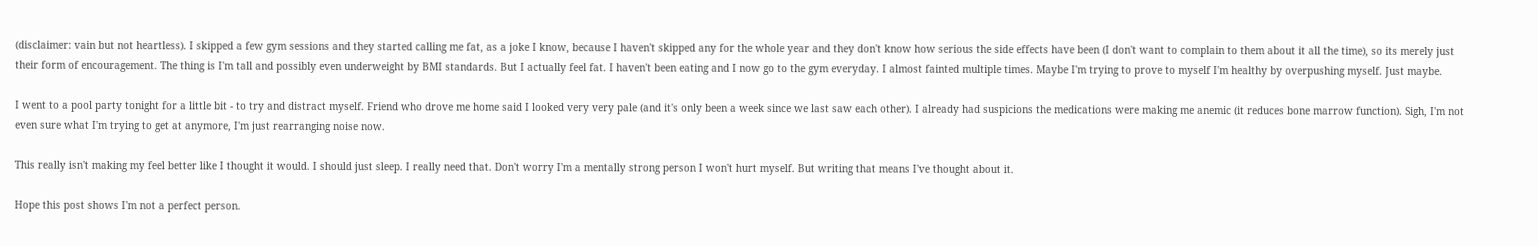(disclaimer: vain but not heartless). I skipped a few gym sessions and they started calling me fat, as a joke I know, because I haven't skipped any for the whole year and they don't know how serious the side effects have been (I don't want to complain to them about it all the time), so its merely just their form of encouragement. The thing is I'm tall and possibly even underweight by BMI standards. But I actually feel fat. I haven't been eating and I now go to the gym everyday. I almost fainted multiple times. Maybe I'm trying to prove to myself I'm healthy by overpushing myself. Just maybe.

I went to a pool party tonight for a little bit - to try and distract myself. Friend who drove me home said I looked very very pale (and it's only been a week since we last saw each other). I already had suspicions the medications were making me anemic (it reduces bone marrow function). Sigh, I'm not even sure what I'm trying to get at anymore, I'm just rearranging noise now.

This really isn't making my feel better like I thought it would. I should just sleep. I really need that. Don't worry I'm a mentally strong person I won't hurt myself. But writing that means I've thought about it.

Hope this post shows I'm not a perfect person.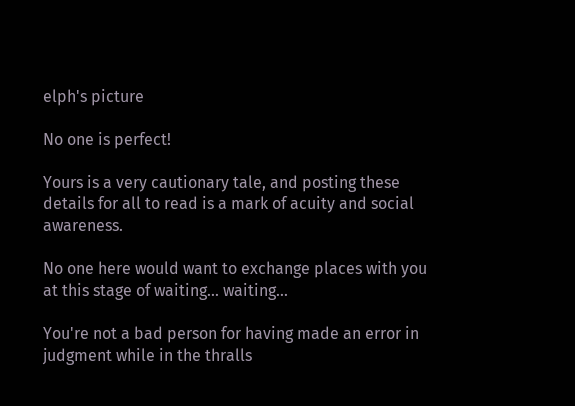elph's picture

No one is perfect!

Yours is a very cautionary tale, and posting these details for all to read is a mark of acuity and social awareness.

No one here would want to exchange places with you at this stage of waiting... waiting...

You're not a bad person for having made an error in judgment while in the thralls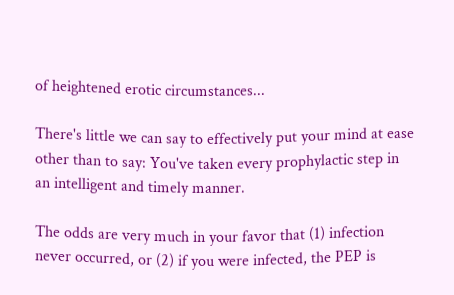of heightened erotic circumstances...

There's little we can say to effectively put your mind at ease other than to say: You've taken every prophylactic step in an intelligent and timely manner.

The odds are very much in your favor that (1) infection never occurred, or (2) if you were infected, the PEP is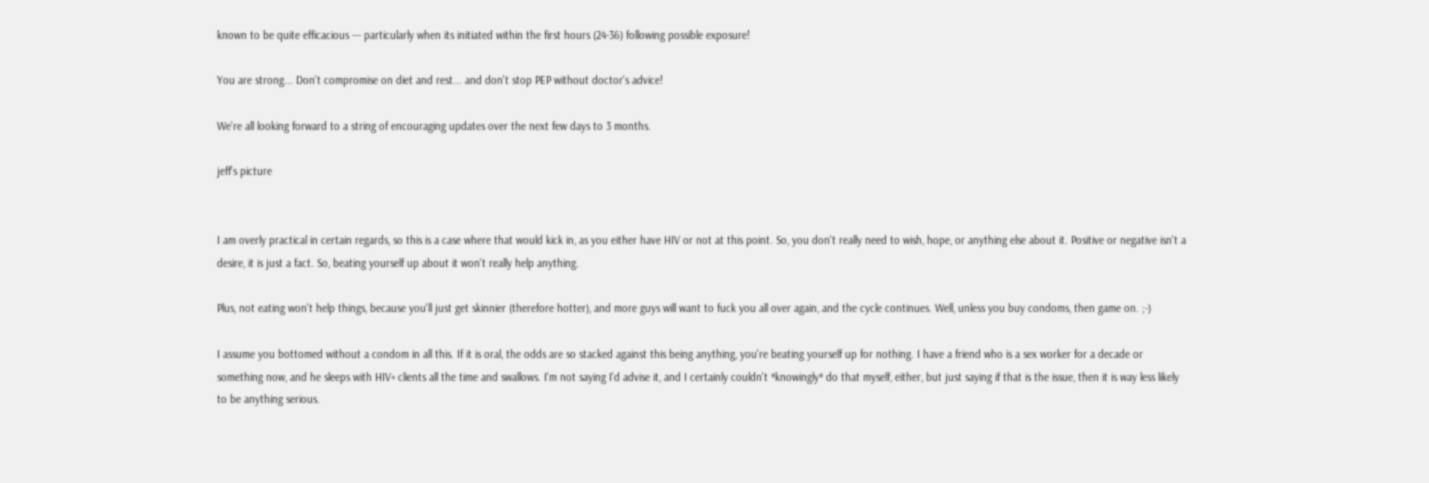known to be quite efficacious --- particularly when its initiated within the first hours (24-36) following possible exposure!

You are strong... Don't compromise on diet and rest... and don't stop PEP without doctor's advice!

We're all looking forward to a string of encouraging updates over the next few days to 3 months.

jeff's picture


I am overly practical in certain regards, so this is a case where that would kick in, as you either have HIV or not at this point. So, you don't really need to wish, hope, or anything else about it. Positive or negative isn't a desire, it is just a fact. So, beating yourself up about it won't really help anything.

Plus, not eating won't help things, because you'll just get skinnier (therefore hotter), and more guys will want to fuck you all over again, and the cycle continues. Well, unless you buy condoms, then game on. ;-)

I assume you bottomed without a condom in all this. If it is oral, the odds are so stacked against this being anything, you're beating yourself up for nothing. I have a friend who is a sex worker for a decade or something now, and he sleeps with HIV+ clients all the time and swallows. I'm not saying I'd advise it, and I certainly couldn't *knowingly* do that myself, either, but just saying if that is the issue, then it is way less likely to be anything serious.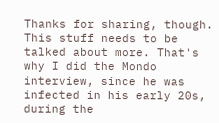Thanks for sharing, though. This stuff needs to be talked about more. That's why I did the Mondo interview, since he was infected in his early 20s, during the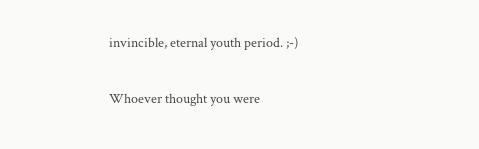invincible, eternal youth period. ;-)

Whoever thought you were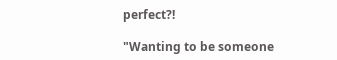perfect?!

"Wanting to be someone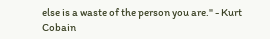else is a waste of the person you are." - Kurt Cobain